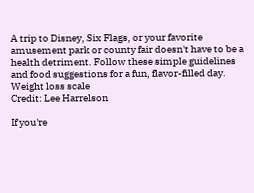A trip to Disney, Six Flags, or your favorite amusement park or county fair doesn't have to be a health detriment. Follow these simple guidelines and food suggestions for a fun, flavor-filled day.
Weight loss scale
Credit: Lee Harrelson

If you're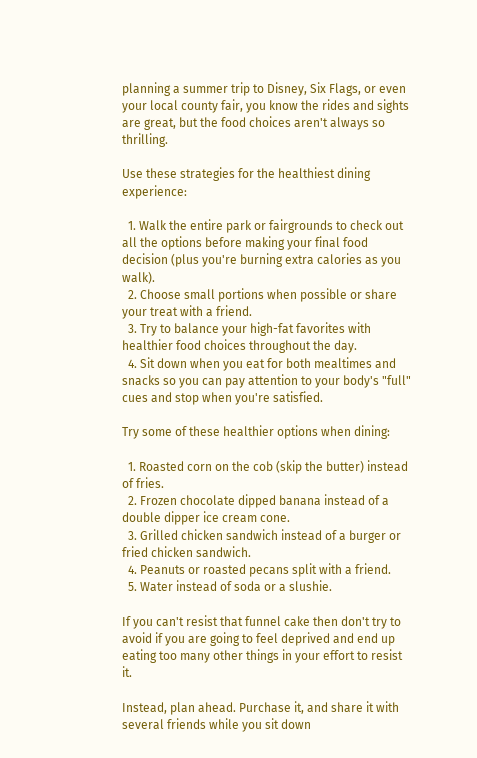planning a summer trip to Disney, Six Flags, or even your local county fair, you know the rides and sights are great, but the food choices aren't always so thrilling.

Use these strategies for the healthiest dining experience:

  1. Walk the entire park or fairgrounds to check out all the options before making your final food decision (plus you're burning extra calories as you walk).
  2. Choose small portions when possible or share your treat with a friend.
  3. Try to balance your high-fat favorites with healthier food choices throughout the day.
  4. Sit down when you eat for both mealtimes and snacks so you can pay attention to your body's "full" cues and stop when you're satisfied.

Try some of these healthier options when dining:

  1. Roasted corn on the cob (skip the butter) instead of fries.
  2. Frozen chocolate dipped banana instead of a double dipper ice cream cone.
  3. Grilled chicken sandwich instead of a burger or fried chicken sandwich.
  4. Peanuts or roasted pecans split with a friend.
  5. Water instead of soda or a slushie.

If you can't resist that funnel cake then don't try to avoid if you are going to feel deprived and end up eating too many other things in your effort to resist it.

Instead, plan ahead. Purchase it, and share it with several friends while you sit down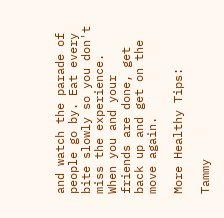and watch the parade of people go by. Eat every bite slowly so you don't miss the experience. When you and your friends are done, get back up and get on the move again.

More Healthy Tips:

Tammy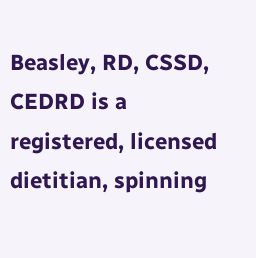Beasley, RD, CSSD, CEDRD is a registered, licensed dietitian, spinning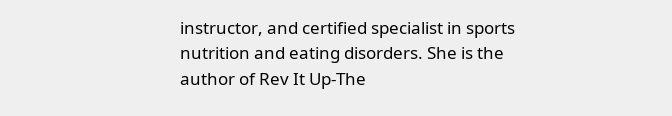instructor, and certified specialist in sports nutrition and eating disorders. She is the author of Rev It Up-The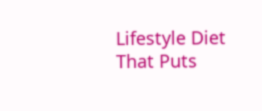Lifestyle Diet That Puts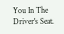You In The Driver's Seat.